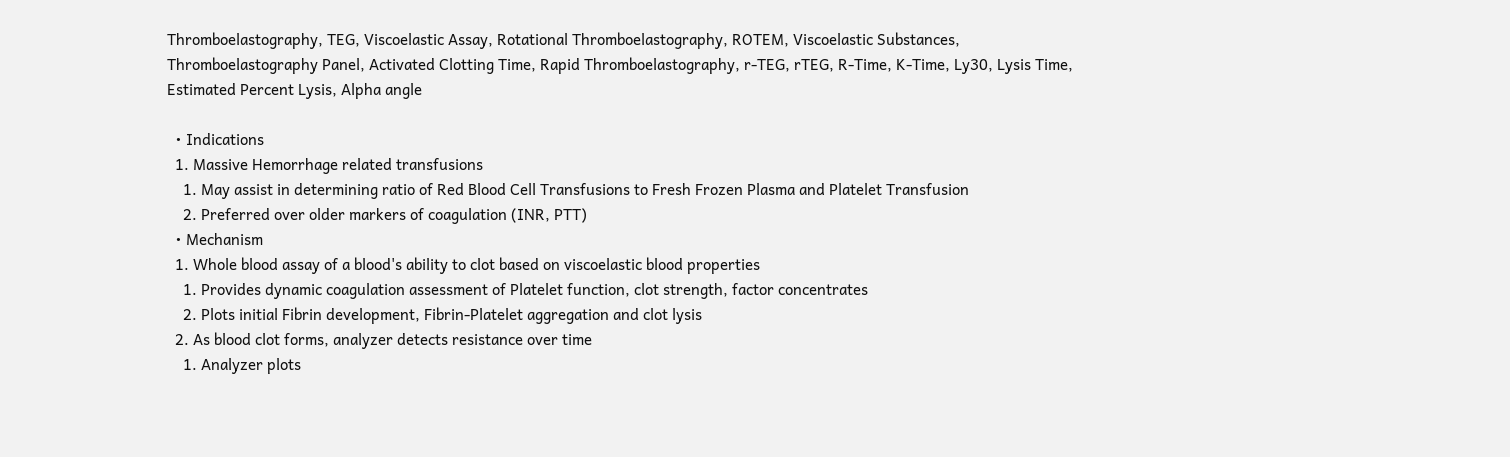Thromboelastography, TEG, Viscoelastic Assay, Rotational Thromboelastography, ROTEM, Viscoelastic Substances, Thromboelastography Panel, Activated Clotting Time, Rapid Thromboelastography, r-TEG, rTEG, R-Time, K-Time, Ly30, Lysis Time, Estimated Percent Lysis, Alpha angle

  • Indications
  1. Massive Hemorrhage related transfusions
    1. May assist in determining ratio of Red Blood Cell Transfusions to Fresh Frozen Plasma and Platelet Transfusion
    2. Preferred over older markers of coagulation (INR, PTT)
  • Mechanism
  1. Whole blood assay of a blood's ability to clot based on viscoelastic blood properties
    1. Provides dynamic coagulation assessment of Platelet function, clot strength, factor concentrates
    2. Plots initial Fibrin development, Fibrin-Platelet aggregation and clot lysis
  2. As blood clot forms, analyzer detects resistance over time
    1. Analyzer plots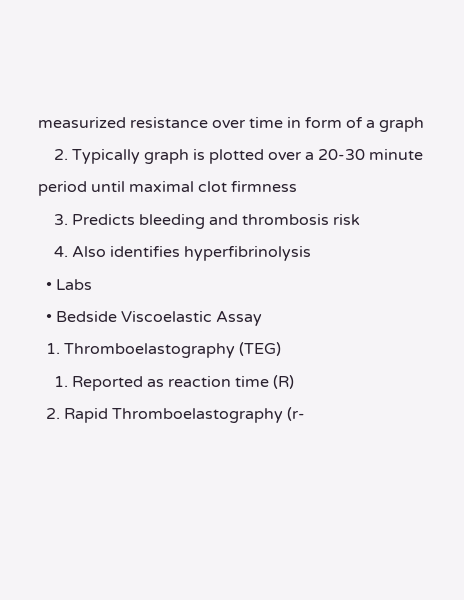measurized resistance over time in form of a graph
    2. Typically graph is plotted over a 20-30 minute period until maximal clot firmness
    3. Predicts bleeding and thrombosis risk
    4. Also identifies hyperfibrinolysis
  • Labs
  • Bedside Viscoelastic Assay
  1. Thromboelastography (TEG)
    1. Reported as reaction time (R)
  2. Rapid Thromboelastography (r-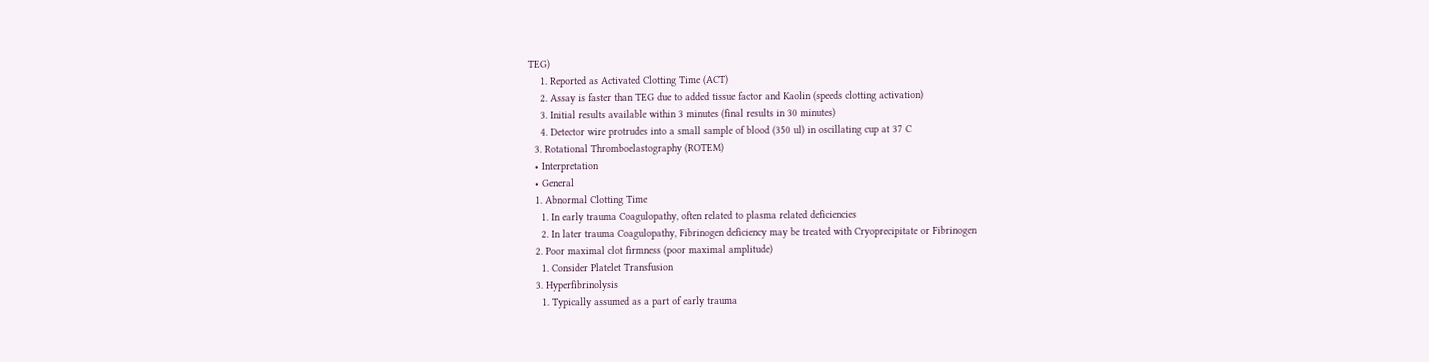TEG)
    1. Reported as Activated Clotting Time (ACT)
    2. Assay is faster than TEG due to added tissue factor and Kaolin (speeds clotting activation)
    3. Initial results available within 3 minutes (final results in 30 minutes)
    4. Detector wire protrudes into a small sample of blood (350 ul) in oscillating cup at 37 C
  3. Rotational Thromboelastography (ROTEM)
  • Interpretation
  • General
  1. Abnormal Clotting Time
    1. In early trauma Coagulopathy, often related to plasma related deficiencies
    2. In later trauma Coagulopathy, Fibrinogen deficiency may be treated with Cryoprecipitate or Fibrinogen
  2. Poor maximal clot firmness (poor maximal amplitude)
    1. Consider Platelet Transfusion
  3. Hyperfibrinolysis
    1. Typically assumed as a part of early trauma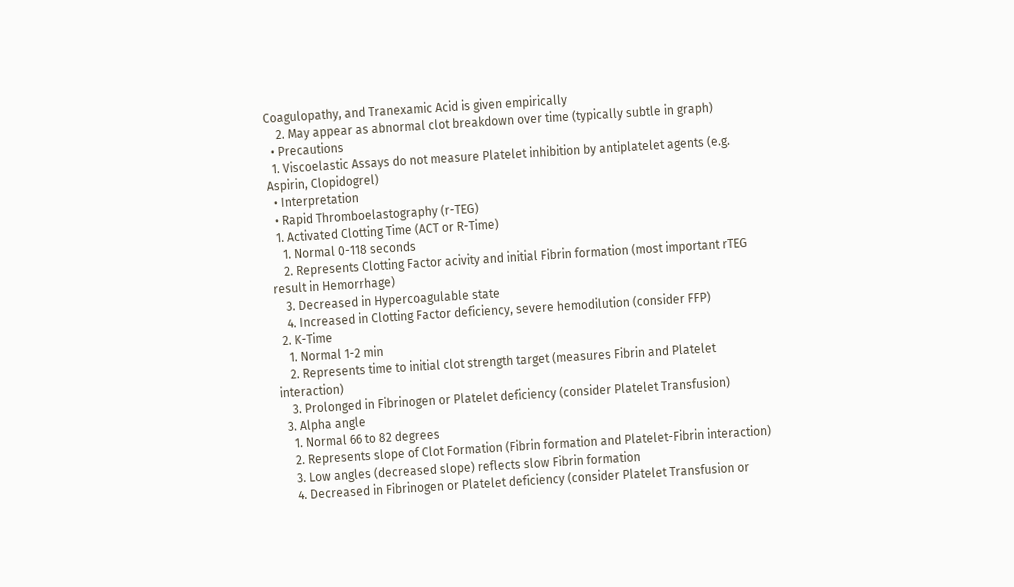Coagulopathy, and Tranexamic Acid is given empirically
    2. May appear as abnormal clot breakdown over time (typically subtle in graph)
  • Precautions
  1. Viscoelastic Assays do not measure Platelet inhibition by antiplatelet agents (e.g. Aspirin, Clopidogrel)
  • Interpretation
  • Rapid Thromboelastography (r-TEG)
  1. Activated Clotting Time (ACT or R-Time)
    1. Normal 0-118 seconds
    2. Represents Clotting Factor acivity and initial Fibrin formation (most important rTEG result in Hemorrhage)
    3. Decreased in Hypercoagulable state
    4. Increased in Clotting Factor deficiency, severe hemodilution (consider FFP)
  2. K-Time
    1. Normal 1-2 min
    2. Represents time to initial clot strength target (measures Fibrin and Platelet interaction)
    3. Prolonged in Fibrinogen or Platelet deficiency (consider Platelet Transfusion)
  3. Alpha angle
    1. Normal 66 to 82 degrees
    2. Represents slope of Clot Formation (Fibrin formation and Platelet-Fibrin interaction)
    3. Low angles (decreased slope) reflects slow Fibrin formation
    4. Decreased in Fibrinogen or Platelet deficiency (consider Platelet Transfusion or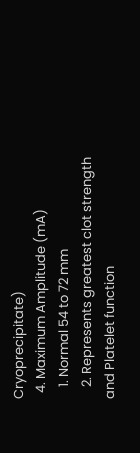Cryoprecipitate)
  4. Maximum Amplitude (mA)
    1. Normal 54 to 72 mm
    2. Represents greatest clot strength and Platelet function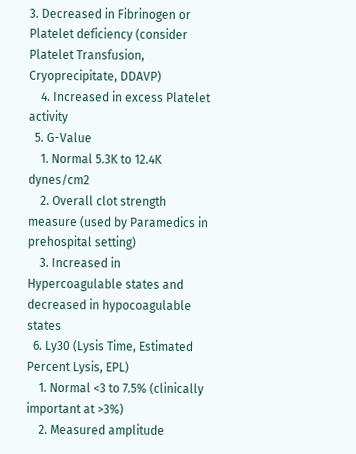3. Decreased in Fibrinogen or Platelet deficiency (consider Platelet Transfusion, Cryoprecipitate, DDAVP)
    4. Increased in excess Platelet activity
  5. G-Value
    1. Normal 5.3K to 12.4K dynes/cm2
    2. Overall clot strength measure (used by Paramedics in prehospital setting)
    3. Increased in Hypercoagulable states and decreased in hypocoagulable states
  6. Ly30 (Lysis Time, Estimated Percent Lysis, EPL)
    1. Normal <3 to 7.5% (clinically important at >3%)
    2. Measured amplitude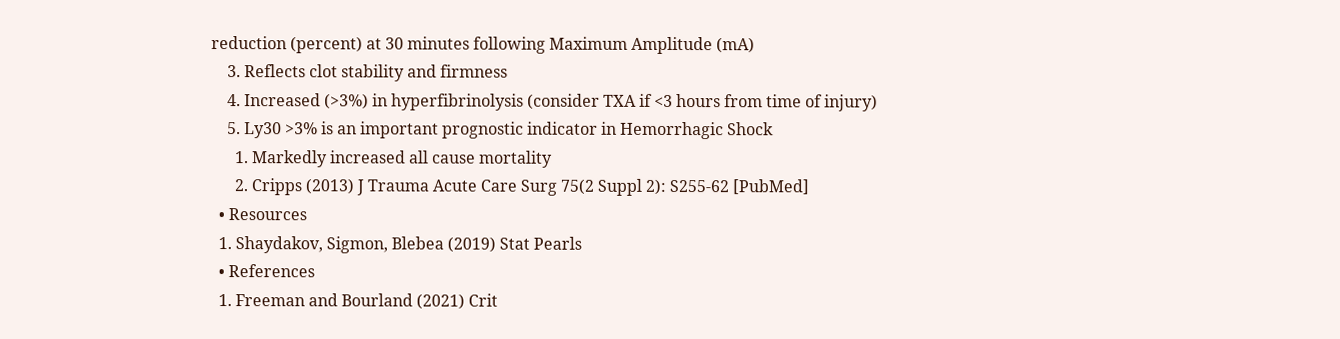reduction (percent) at 30 minutes following Maximum Amplitude (mA)
    3. Reflects clot stability and firmness
    4. Increased (>3%) in hyperfibrinolysis (consider TXA if <3 hours from time of injury)
    5. Ly30 >3% is an important prognostic indicator in Hemorrhagic Shock
      1. Markedly increased all cause mortality
      2. Cripps (2013) J Trauma Acute Care Surg 75(2 Suppl 2): S255-62 [PubMed]
  • Resources
  1. Shaydakov, Sigmon, Blebea (2019) Stat Pearls
  • References
  1. Freeman and Bourland (2021) Crit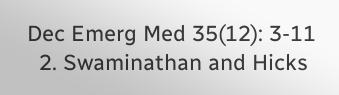Dec Emerg Med 35(12): 3-11
  2. Swaminathan and Hicks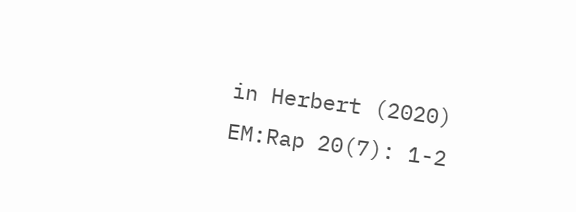in Herbert (2020) EM:Rap 20(7): 1-2